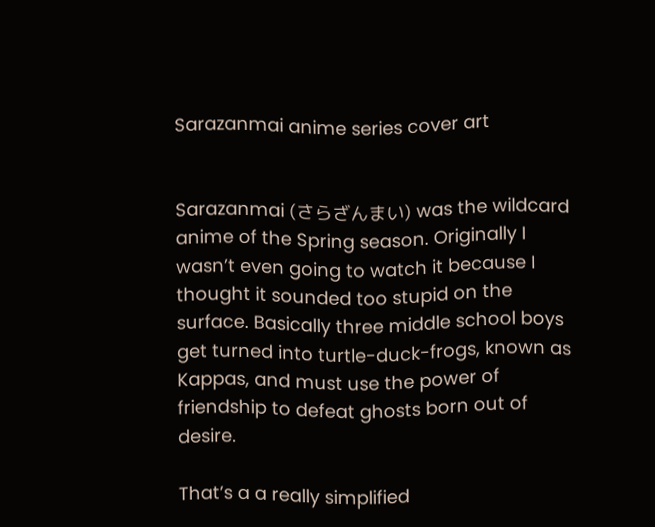Sarazanmai anime series cover art


Sarazanmai (さらざんまい) was the wildcard anime of the Spring season. Originally I wasn’t even going to watch it because I thought it sounded too stupid on the surface. Basically three middle school boys get turned into turtle-duck-frogs, known as Kappas, and must use the power of friendship to defeat ghosts born out of desire.

That’s a a really simplified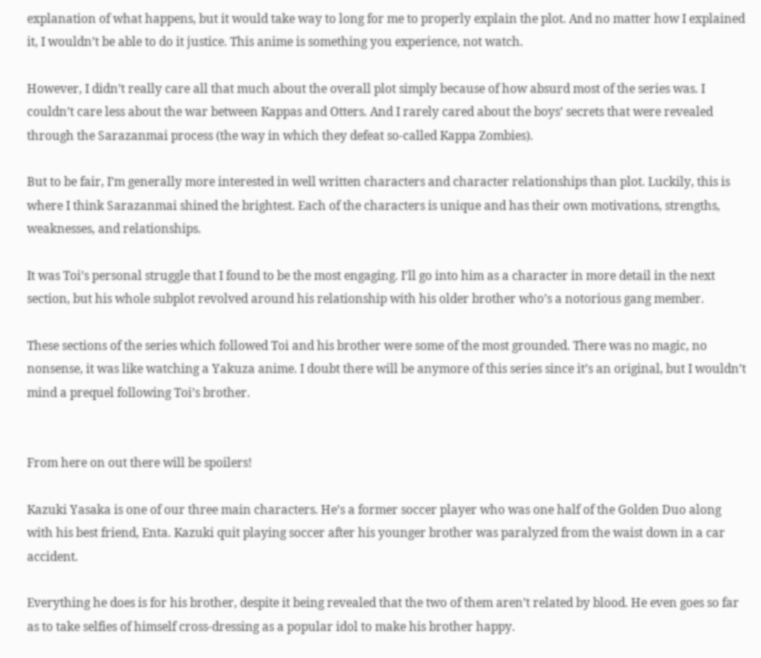explanation of what happens, but it would take way to long for me to properly explain the plot. And no matter how I explained it, I wouldn’t be able to do it justice. This anime is something you experience, not watch.

However, I didn’t really care all that much about the overall plot simply because of how absurd most of the series was. I couldn’t care less about the war between Kappas and Otters. And I rarely cared about the boys’ secrets that were revealed through the Sarazanmai process (the way in which they defeat so-called Kappa Zombies).

But to be fair, I’m generally more interested in well written characters and character relationships than plot. Luckily, this is where I think Sarazanmai shined the brightest. Each of the characters is unique and has their own motivations, strengths, weaknesses, and relationships.

It was Toi’s personal struggle that I found to be the most engaging. I’ll go into him as a character in more detail in the next section, but his whole subplot revolved around his relationship with his older brother who’s a notorious gang member.

These sections of the series which followed Toi and his brother were some of the most grounded. There was no magic, no nonsense, it was like watching a Yakuza anime. I doubt there will be anymore of this series since it’s an original, but I wouldn’t mind a prequel following Toi’s brother.


From here on out there will be spoilers!

Kazuki Yasaka is one of our three main characters. He’s a former soccer player who was one half of the Golden Duo along with his best friend, Enta. Kazuki quit playing soccer after his younger brother was paralyzed from the waist down in a car accident.

Everything he does is for his brother, despite it being revealed that the two of them aren’t related by blood. He even goes so far as to take selfies of himself cross-dressing as a popular idol to make his brother happy.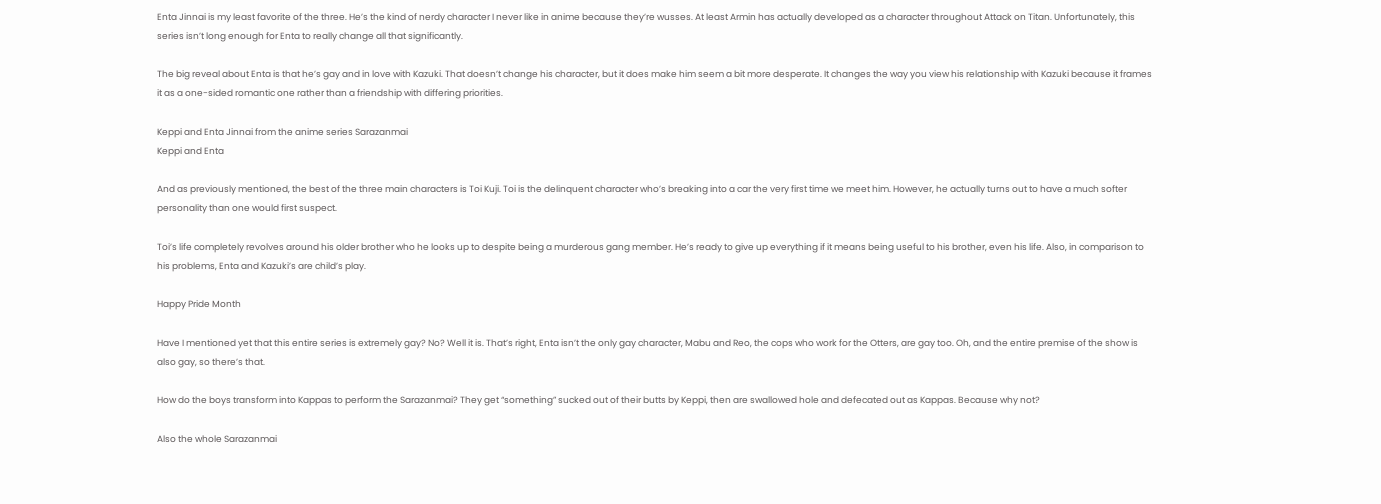Enta Jinnai is my least favorite of the three. He’s the kind of nerdy character I never like in anime because they’re wusses. At least Armin has actually developed as a character throughout Attack on Titan. Unfortunately, this series isn’t long enough for Enta to really change all that significantly.

The big reveal about Enta is that he’s gay and in love with Kazuki. That doesn’t change his character, but it does make him seem a bit more desperate. It changes the way you view his relationship with Kazuki because it frames it as a one-sided romantic one rather than a friendship with differing priorities.

Keppi and Enta Jinnai from the anime series Sarazanmai
Keppi and Enta

And as previously mentioned, the best of the three main characters is Toi Kuji. Toi is the delinquent character who’s breaking into a car the very first time we meet him. However, he actually turns out to have a much softer personality than one would first suspect.

Toi’s life completely revolves around his older brother who he looks up to despite being a murderous gang member. He’s ready to give up everything if it means being useful to his brother, even his life. Also, in comparison to his problems, Enta and Kazuki’s are child’s play.

Happy Pride Month

Have I mentioned yet that this entire series is extremely gay? No? Well it is. That’s right, Enta isn’t the only gay character, Mabu and Reo, the cops who work for the Otters, are gay too. Oh, and the entire premise of the show is also gay, so there’s that.

How do the boys transform into Kappas to perform the Sarazanmai? They get “something” sucked out of their butts by Keppi, then are swallowed hole and defecated out as Kappas. Because why not?

Also the whole Sarazanmai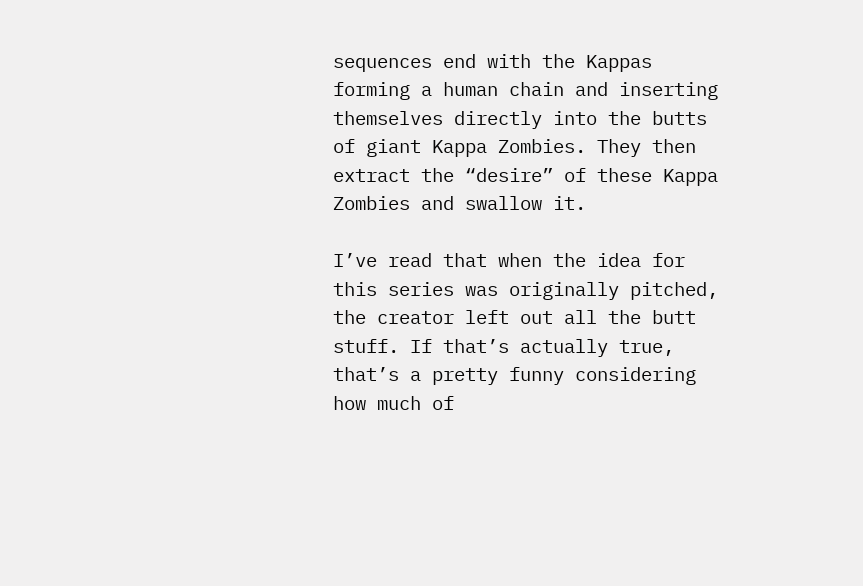sequences end with the Kappas forming a human chain and inserting themselves directly into the butts of giant Kappa Zombies. They then extract the “desire” of these Kappa Zombies and swallow it.

I’ve read that when the idea for this series was originally pitched, the creator left out all the butt stuff. If that’s actually true, that’s a pretty funny considering how much of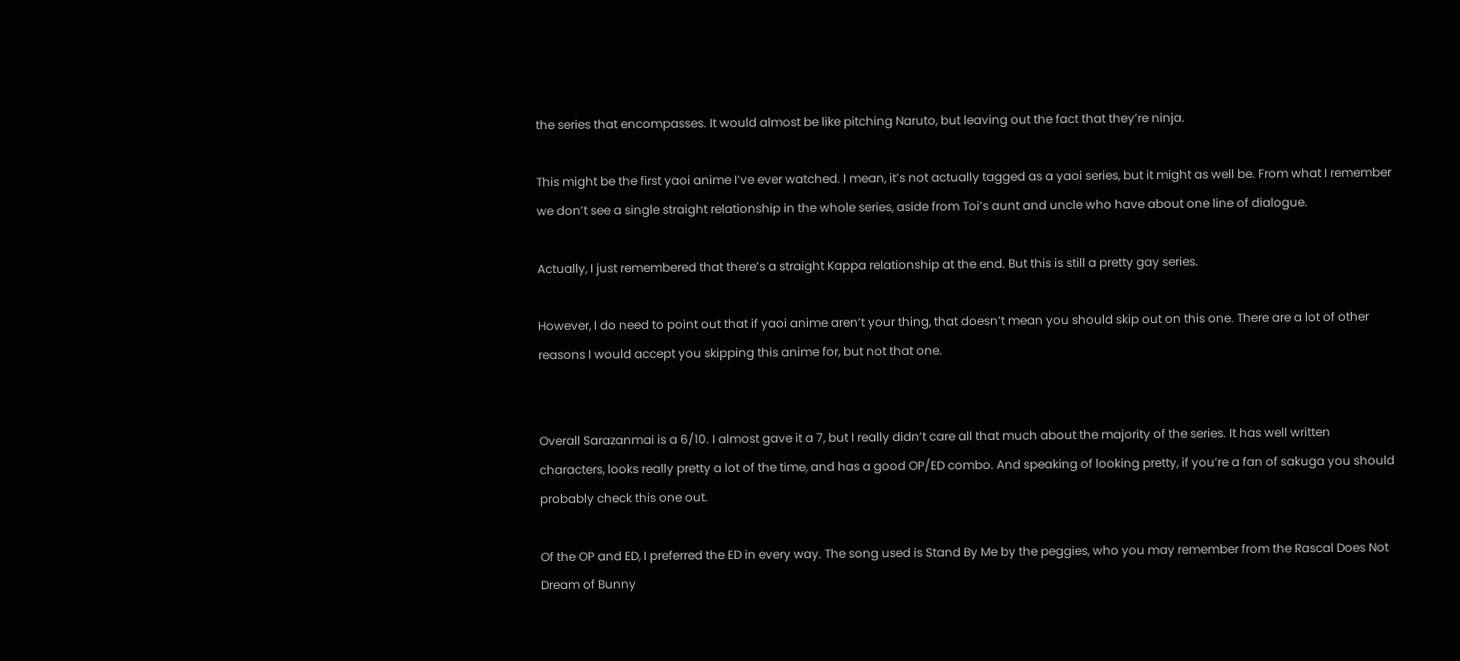the series that encompasses. It would almost be like pitching Naruto, but leaving out the fact that they’re ninja.

This might be the first yaoi anime I’ve ever watched. I mean, it’s not actually tagged as a yaoi series, but it might as well be. From what I remember we don’t see a single straight relationship in the whole series, aside from Toi’s aunt and uncle who have about one line of dialogue.

Actually, I just remembered that there’s a straight Kappa relationship at the end. But this is still a pretty gay series.

However, I do need to point out that if yaoi anime aren’t your thing, that doesn’t mean you should skip out on this one. There are a lot of other reasons I would accept you skipping this anime for, but not that one.


Overall Sarazanmai is a 6/10. I almost gave it a 7, but I really didn’t care all that much about the majority of the series. It has well written characters, looks really pretty a lot of the time, and has a good OP/ED combo. And speaking of looking pretty, if you’re a fan of sakuga you should probably check this one out.

Of the OP and ED, I preferred the ED in every way. The song used is Stand By Me by the peggies, who you may remember from the Rascal Does Not Dream of Bunny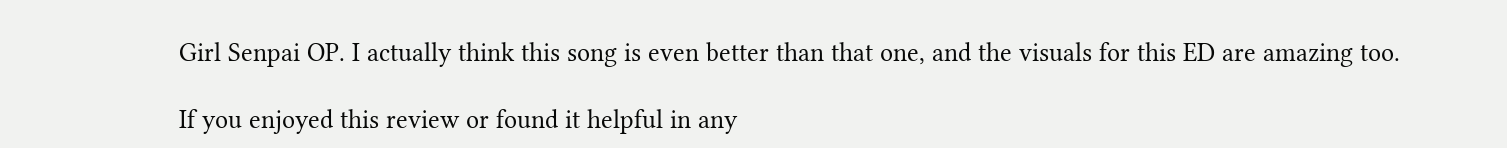Girl Senpai OP. I actually think this song is even better than that one, and the visuals for this ED are amazing too.

If you enjoyed this review or found it helpful in any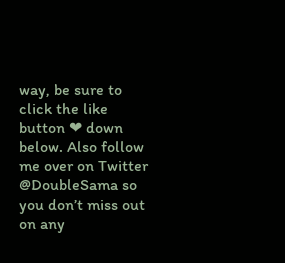way, be sure to click the like button ❤ down below. Also follow me over on Twitter @DoubleSama so you don’t miss out on any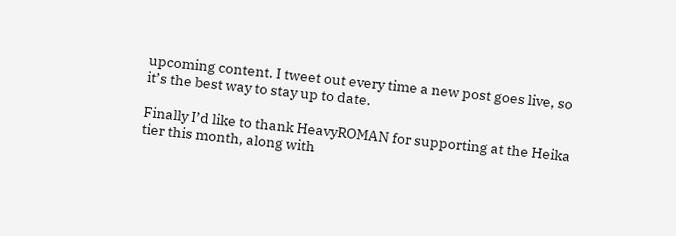upcoming content. I tweet out every time a new post goes live, so it’s the best way to stay up to date.

Finally I’d like to thank HeavyROMAN for supporting at the Heika tier this month, along with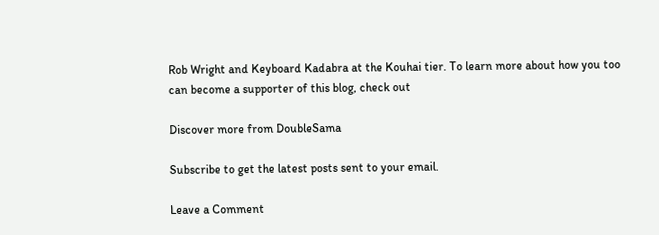Rob Wright and Keyboard Kadabra at the Kouhai tier. To learn more about how you too can become a supporter of this blog, check out

Discover more from DoubleSama

Subscribe to get the latest posts sent to your email.

Leave a Comment